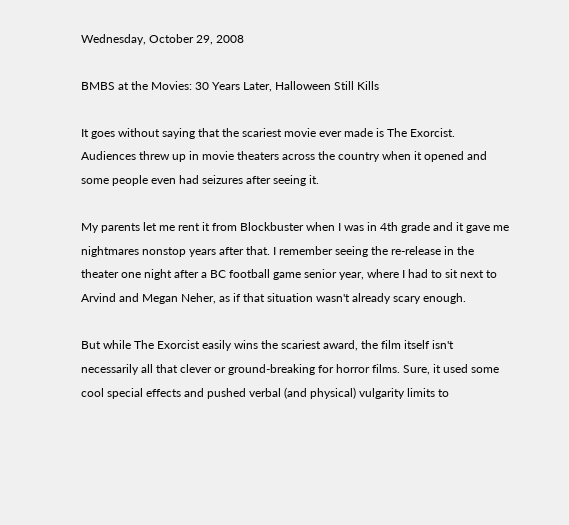Wednesday, October 29, 2008

BMBS at the Movies: 30 Years Later, Halloween Still Kills

It goes without saying that the scariest movie ever made is The Exorcist. Audiences threw up in movie theaters across the country when it opened and some people even had seizures after seeing it.

My parents let me rent it from Blockbuster when I was in 4th grade and it gave me nightmares nonstop years after that. I remember seeing the re-release in the theater one night after a BC football game senior year, where I had to sit next to Arvind and Megan Neher, as if that situation wasn't already scary enough.

But while The Exorcist easily wins the scariest award, the film itself isn't necessarily all that clever or ground-breaking for horror films. Sure, it used some cool special effects and pushed verbal (and physical) vulgarity limits to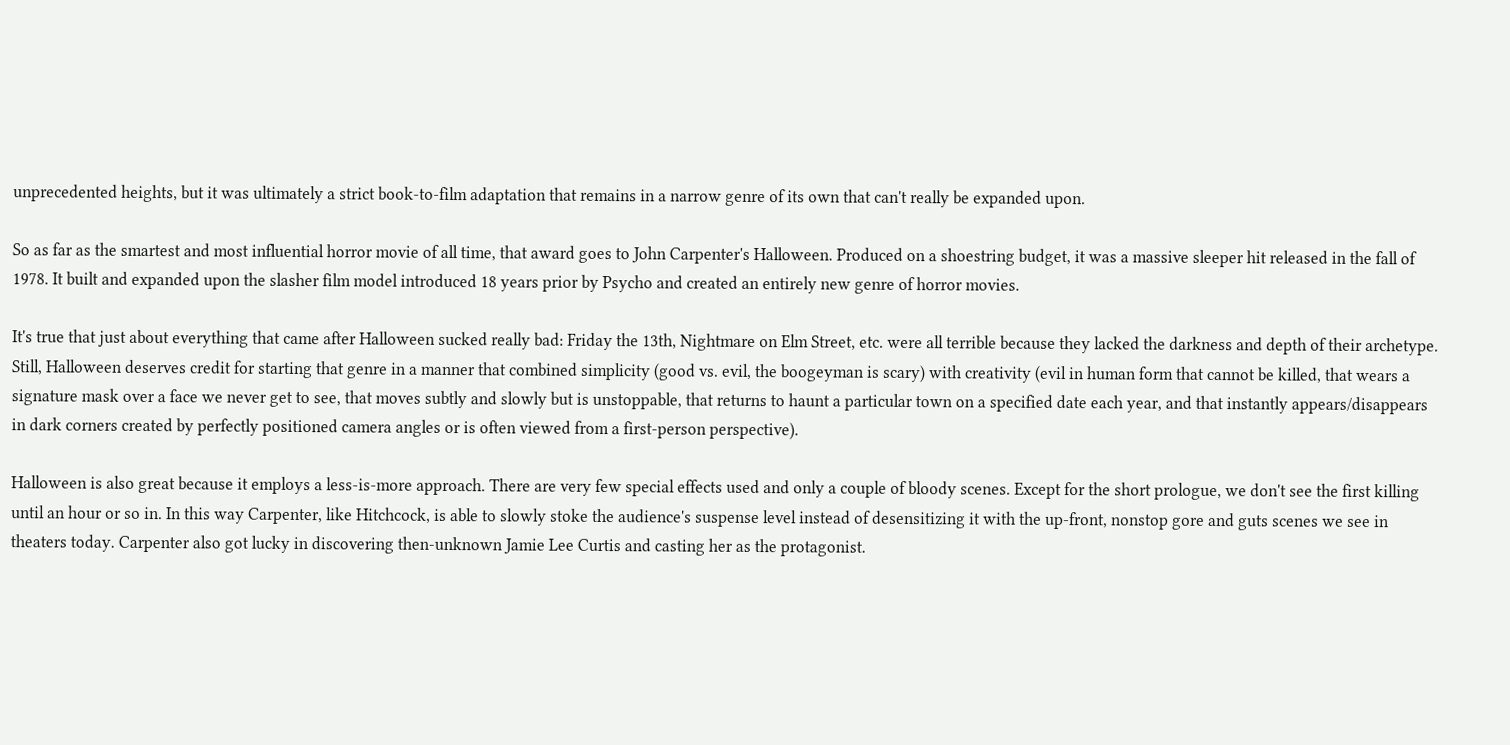unprecedented heights, but it was ultimately a strict book-to-film adaptation that remains in a narrow genre of its own that can't really be expanded upon.

So as far as the smartest and most influential horror movie of all time, that award goes to John Carpenter's Halloween. Produced on a shoestring budget, it was a massive sleeper hit released in the fall of 1978. It built and expanded upon the slasher film model introduced 18 years prior by Psycho and created an entirely new genre of horror movies.

It's true that just about everything that came after Halloween sucked really bad: Friday the 13th, Nightmare on Elm Street, etc. were all terrible because they lacked the darkness and depth of their archetype. Still, Halloween deserves credit for starting that genre in a manner that combined simplicity (good vs. evil, the boogeyman is scary) with creativity (evil in human form that cannot be killed, that wears a signature mask over a face we never get to see, that moves subtly and slowly but is unstoppable, that returns to haunt a particular town on a specified date each year, and that instantly appears/disappears in dark corners created by perfectly positioned camera angles or is often viewed from a first-person perspective).

Halloween is also great because it employs a less-is-more approach. There are very few special effects used and only a couple of bloody scenes. Except for the short prologue, we don't see the first killing until an hour or so in. In this way Carpenter, like Hitchcock, is able to slowly stoke the audience's suspense level instead of desensitizing it with the up-front, nonstop gore and guts scenes we see in theaters today. Carpenter also got lucky in discovering then-unknown Jamie Lee Curtis and casting her as the protagonist.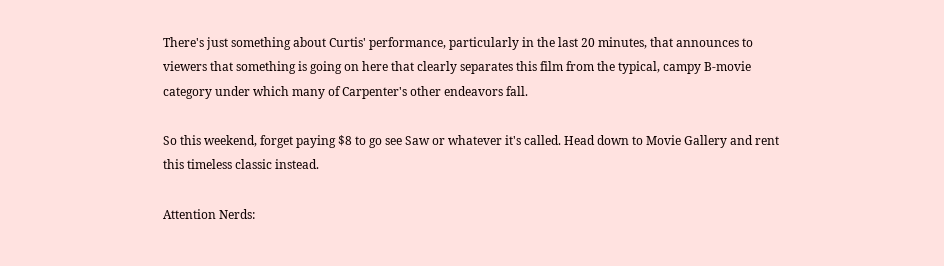There's just something about Curtis' performance, particularly in the last 20 minutes, that announces to viewers that something is going on here that clearly separates this film from the typical, campy B-movie category under which many of Carpenter's other endeavors fall.

So this weekend, forget paying $8 to go see Saw or whatever it's called. Head down to Movie Gallery and rent this timeless classic instead.

Attention Nerds: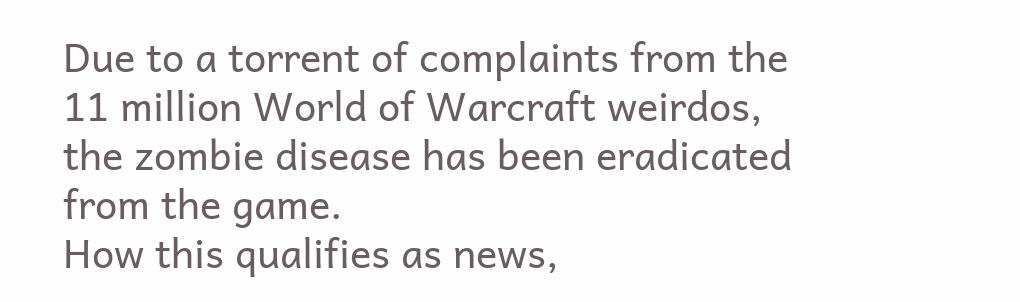Due to a torrent of complaints from the 11 million World of Warcraft weirdos, the zombie disease has been eradicated from the game.
How this qualifies as news,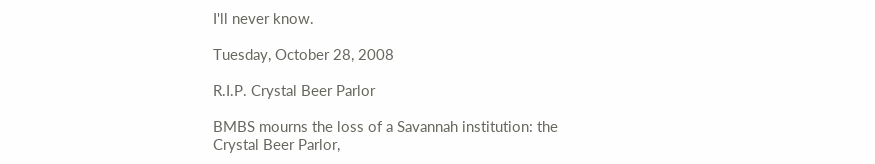I'll never know.

Tuesday, October 28, 2008

R.I.P. Crystal Beer Parlor

BMBS mourns the loss of a Savannah institution: the Crystal Beer Parlor,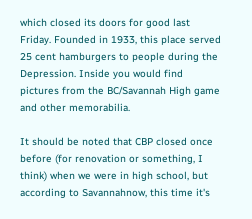which closed its doors for good last Friday. Founded in 1933, this place served 25 cent hamburgers to people during the Depression. Inside you would find pictures from the BC/Savannah High game and other memorabilia.

It should be noted that CBP closed once before (for renovation or something, I think) when we were in high school, but according to Savannahnow, this time it's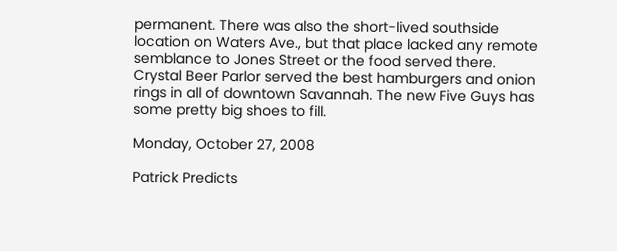permanent. There was also the short-lived southside location on Waters Ave., but that place lacked any remote semblance to Jones Street or the food served there. Crystal Beer Parlor served the best hamburgers and onion rings in all of downtown Savannah. The new Five Guys has some pretty big shoes to fill.

Monday, October 27, 2008

Patrick Predicts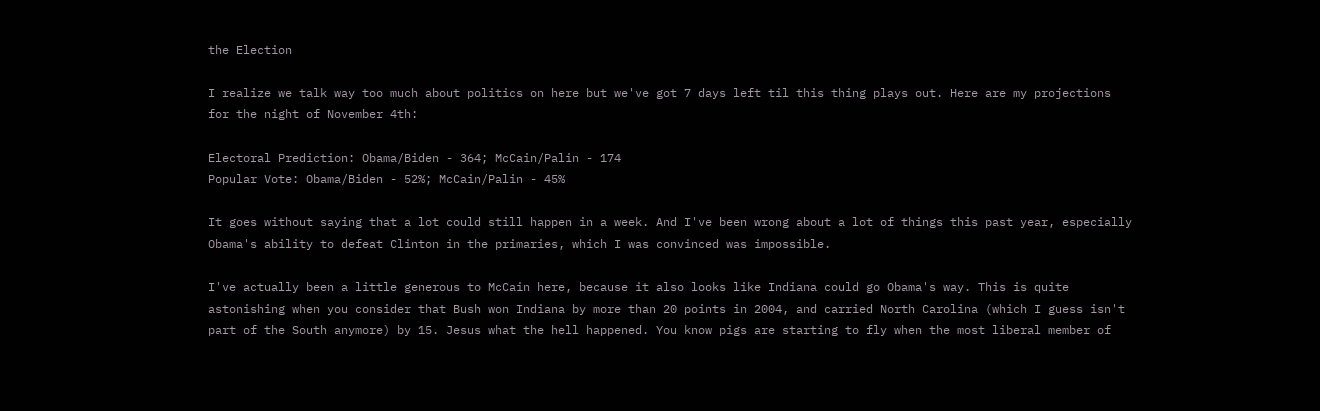the Election

I realize we talk way too much about politics on here but we've got 7 days left til this thing plays out. Here are my projections for the night of November 4th:

Electoral Prediction: Obama/Biden - 364; McCain/Palin - 174
Popular Vote: Obama/Biden - 52%; McCain/Palin - 45%

It goes without saying that a lot could still happen in a week. And I've been wrong about a lot of things this past year, especially Obama's ability to defeat Clinton in the primaries, which I was convinced was impossible.

I've actually been a little generous to McCain here, because it also looks like Indiana could go Obama's way. This is quite astonishing when you consider that Bush won Indiana by more than 20 points in 2004, and carried North Carolina (which I guess isn't part of the South anymore) by 15. Jesus what the hell happened. You know pigs are starting to fly when the most liberal member of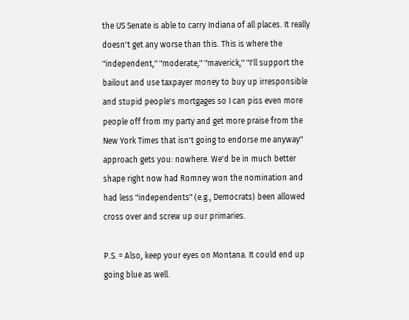the US Senate is able to carry Indiana of all places. It really doesn't get any worse than this. This is where the "independent," "moderate," "maverick," "I'll support the bailout and use taxpayer money to buy up irresponsible and stupid people's mortgages so I can piss even more people off from my party and get more praise from the New York Times that isn't going to endorse me anyway" approach gets you: nowhere. We'd be in much better shape right now had Romney won the nomination and had less "independents" (e.g., Democrats) been allowed cross over and screw up our primaries.

P.S. = Also, keep your eyes on Montana. It could end up going blue as well.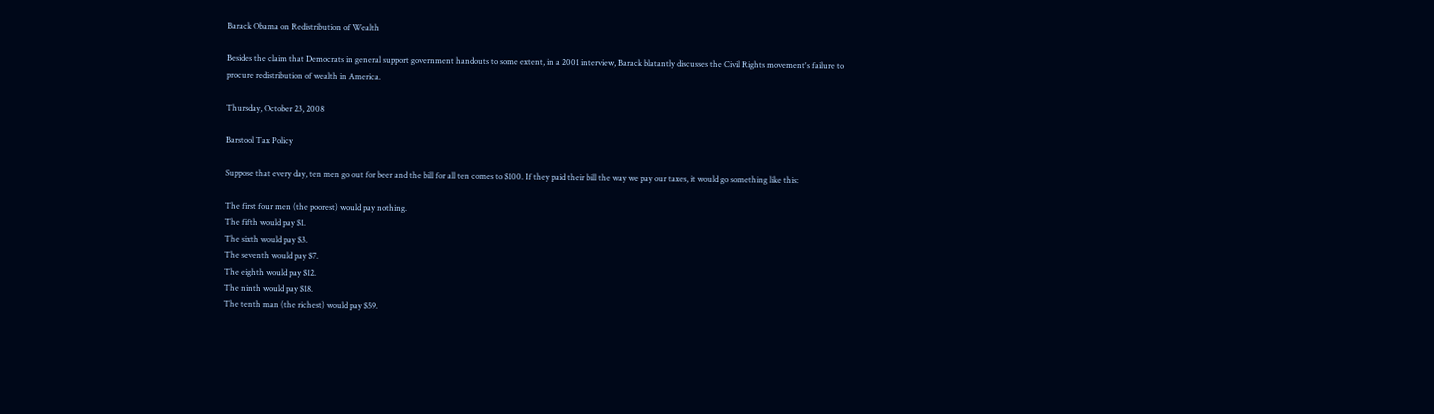Barack Obama on Redistribution of Wealth

Besides the claim that Democrats in general support government handouts to some extent, in a 2001 interview, Barack blatantly discusses the Civil Rights movement's failure to procure redistribution of wealth in America.

Thursday, October 23, 2008

Barstool Tax Policy

Suppose that every day, ten men go out for beer and the bill for all ten comes to $100. If they paid their bill the way we pay our taxes, it would go something like this:

The first four men (the poorest) would pay nothing.
The fifth would pay $1.
The sixth would pay $3.
The seventh would pay $7.
The eighth would pay $12.
The ninth would pay $18.
The tenth man (the richest) would pay $59.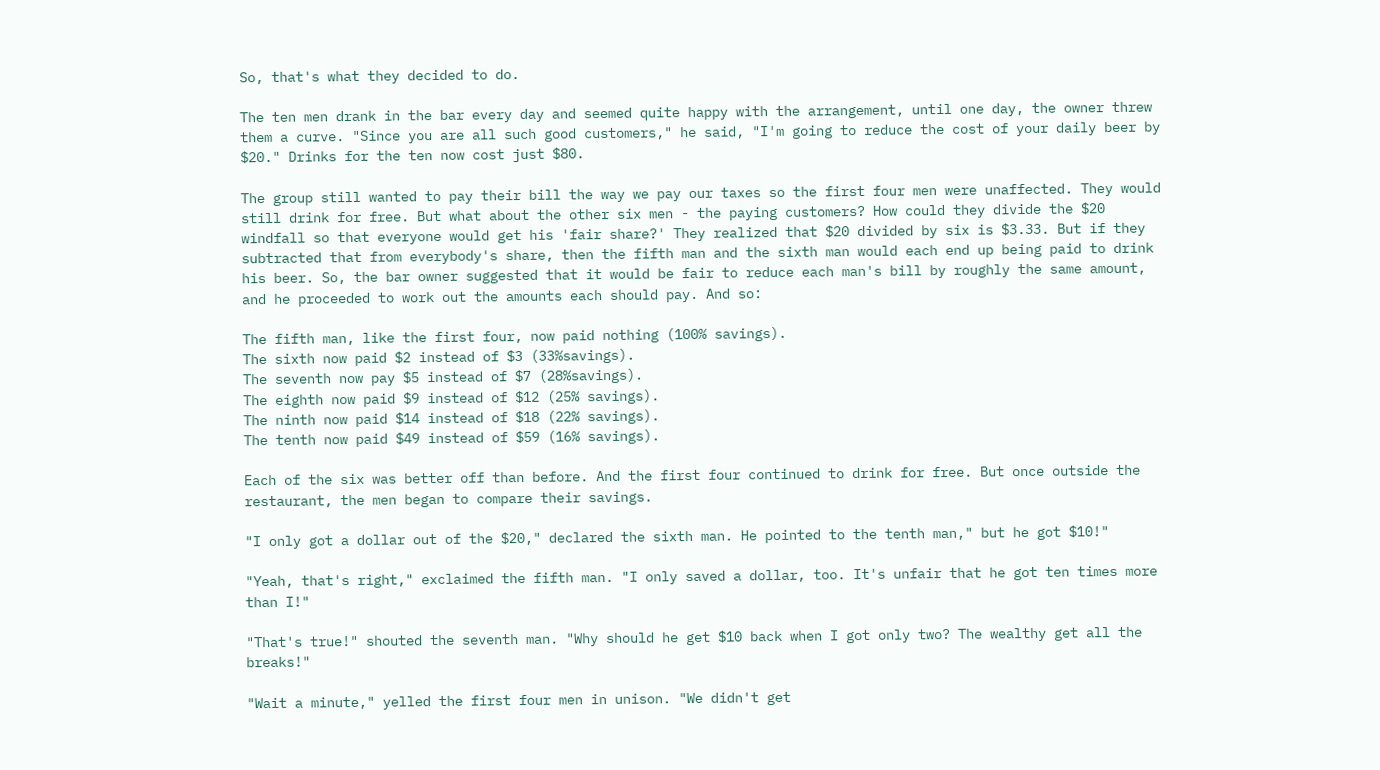So, that's what they decided to do.

The ten men drank in the bar every day and seemed quite happy with the arrangement, until one day, the owner threw them a curve. "Since you are all such good customers," he said, "I'm going to reduce the cost of your daily beer by $20." Drinks for the ten now cost just $80.

The group still wanted to pay their bill the way we pay our taxes so the first four men were unaffected. They would still drink for free. But what about the other six men - the paying customers? How could they divide the $20 windfall so that everyone would get his 'fair share?' They realized that $20 divided by six is $3.33. But if they subtracted that from everybody's share, then the fifth man and the sixth man would each end up being paid to drink his beer. So, the bar owner suggested that it would be fair to reduce each man's bill by roughly the same amount, and he proceeded to work out the amounts each should pay. And so:

The fifth man, like the first four, now paid nothing (100% savings).
The sixth now paid $2 instead of $3 (33%savings).
The seventh now pay $5 instead of $7 (28%savings).
The eighth now paid $9 instead of $12 (25% savings).
The ninth now paid $14 instead of $18 (22% savings).
The tenth now paid $49 instead of $59 (16% savings).

Each of the six was better off than before. And the first four continued to drink for free. But once outside the restaurant, the men began to compare their savings.

"I only got a dollar out of the $20," declared the sixth man. He pointed to the tenth man," but he got $10!"

"Yeah, that's right," exclaimed the fifth man. "I only saved a dollar, too. It's unfair that he got ten times more than I!"

"That's true!" shouted the seventh man. "Why should he get $10 back when I got only two? The wealthy get all the breaks!"

"Wait a minute," yelled the first four men in unison. "We didn't get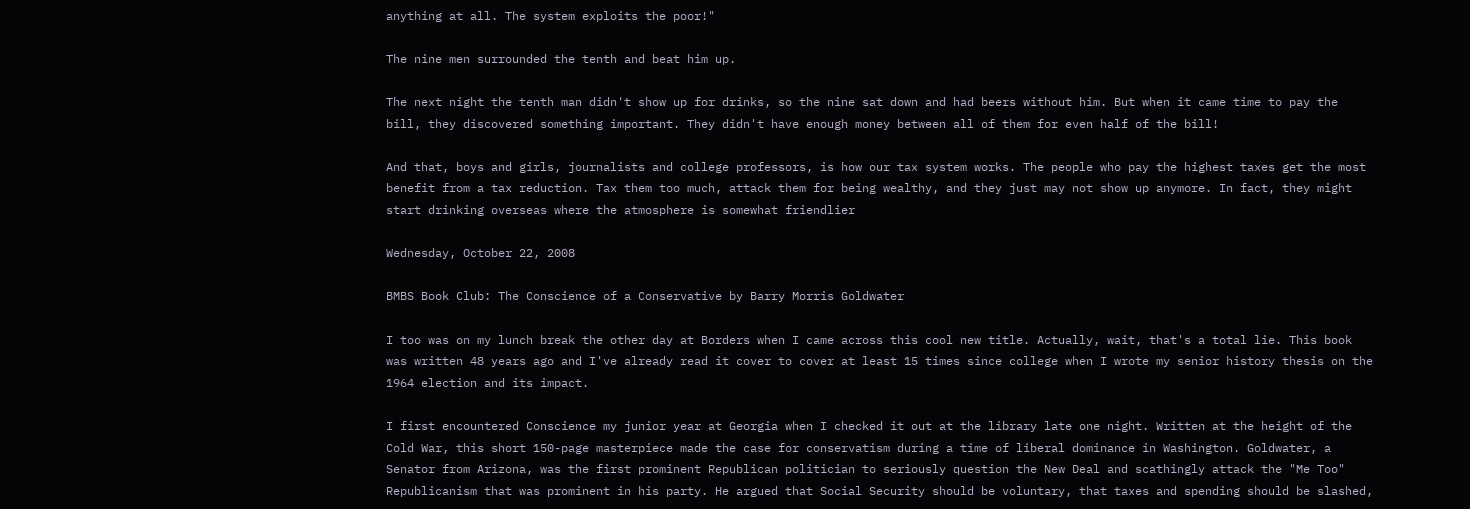anything at all. The system exploits the poor!"

The nine men surrounded the tenth and beat him up.

The next night the tenth man didn't show up for drinks, so the nine sat down and had beers without him. But when it came time to pay the bill, they discovered something important. They didn't have enough money between all of them for even half of the bill!

And that, boys and girls, journalists and college professors, is how our tax system works. The people who pay the highest taxes get the most benefit from a tax reduction. Tax them too much, attack them for being wealthy, and they just may not show up anymore. In fact, they might start drinking overseas where the atmosphere is somewhat friendlier

Wednesday, October 22, 2008

BMBS Book Club: The Conscience of a Conservative by Barry Morris Goldwater

I too was on my lunch break the other day at Borders when I came across this cool new title. Actually, wait, that's a total lie. This book was written 48 years ago and I've already read it cover to cover at least 15 times since college when I wrote my senior history thesis on the 1964 election and its impact.

I first encountered Conscience my junior year at Georgia when I checked it out at the library late one night. Written at the height of the Cold War, this short 150-page masterpiece made the case for conservatism during a time of liberal dominance in Washington. Goldwater, a Senator from Arizona, was the first prominent Republican politician to seriously question the New Deal and scathingly attack the "Me Too" Republicanism that was prominent in his party. He argued that Social Security should be voluntary, that taxes and spending should be slashed,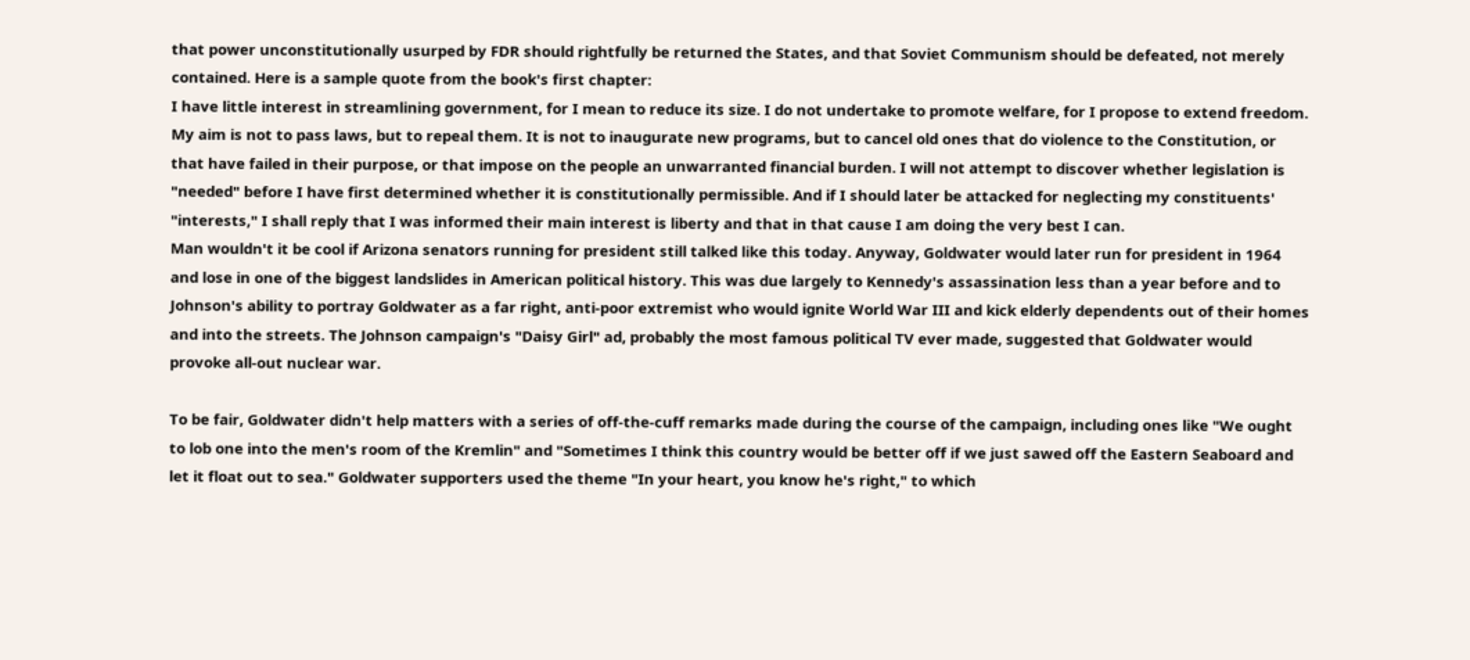that power unconstitutionally usurped by FDR should rightfully be returned the States, and that Soviet Communism should be defeated, not merely contained. Here is a sample quote from the book's first chapter:
I have little interest in streamlining government, for I mean to reduce its size. I do not undertake to promote welfare, for I propose to extend freedom. My aim is not to pass laws, but to repeal them. It is not to inaugurate new programs, but to cancel old ones that do violence to the Constitution, or that have failed in their purpose, or that impose on the people an unwarranted financial burden. I will not attempt to discover whether legislation is "needed" before I have first determined whether it is constitutionally permissible. And if I should later be attacked for neglecting my constituents' "interests," I shall reply that I was informed their main interest is liberty and that in that cause I am doing the very best I can.
Man wouldn't it be cool if Arizona senators running for president still talked like this today. Anyway, Goldwater would later run for president in 1964 and lose in one of the biggest landslides in American political history. This was due largely to Kennedy's assassination less than a year before and to Johnson's ability to portray Goldwater as a far right, anti-poor extremist who would ignite World War III and kick elderly dependents out of their homes and into the streets. The Johnson campaign's "Daisy Girl" ad, probably the most famous political TV ever made, suggested that Goldwater would provoke all-out nuclear war.

To be fair, Goldwater didn't help matters with a series of off-the-cuff remarks made during the course of the campaign, including ones like "We ought to lob one into the men's room of the Kremlin" and "Sometimes I think this country would be better off if we just sawed off the Eastern Seaboard and let it float out to sea." Goldwater supporters used the theme "In your heart, you know he's right," to which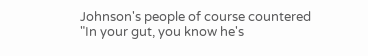Johnson's people of course countered "In your gut, you know he's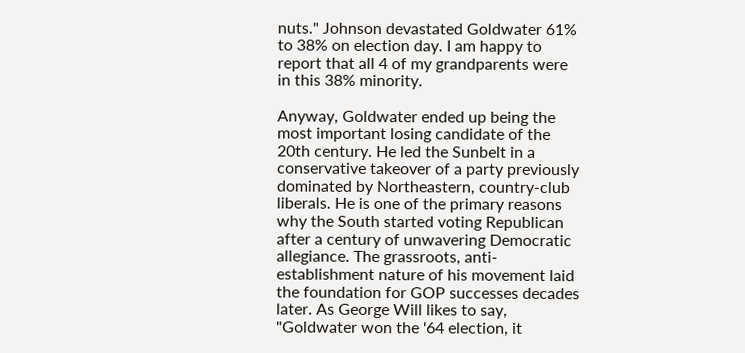nuts." Johnson devastated Goldwater 61% to 38% on election day. I am happy to report that all 4 of my grandparents were in this 38% minority.

Anyway, Goldwater ended up being the most important losing candidate of the 20th century. He led the Sunbelt in a conservative takeover of a party previously dominated by Northeastern, country-club liberals. He is one of the primary reasons why the South started voting Republican after a century of unwavering Democratic allegiance. The grassroots, anti-establishment nature of his movement laid the foundation for GOP successes decades later. As George Will likes to say, "Goldwater won the '64 election, it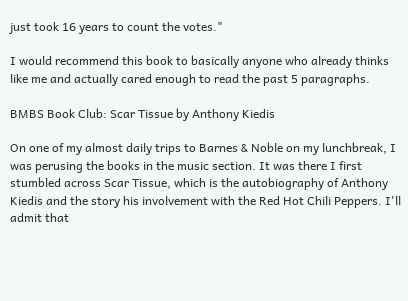just took 16 years to count the votes."

I would recommend this book to basically anyone who already thinks like me and actually cared enough to read the past 5 paragraphs.

BMBS Book Club: Scar Tissue by Anthony Kiedis

On one of my almost daily trips to Barnes & Noble on my lunchbreak, I was perusing the books in the music section. It was there I first stumbled across Scar Tissue, which is the autobiography of Anthony Kiedis and the story his involvement with the Red Hot Chili Peppers. I'll admit that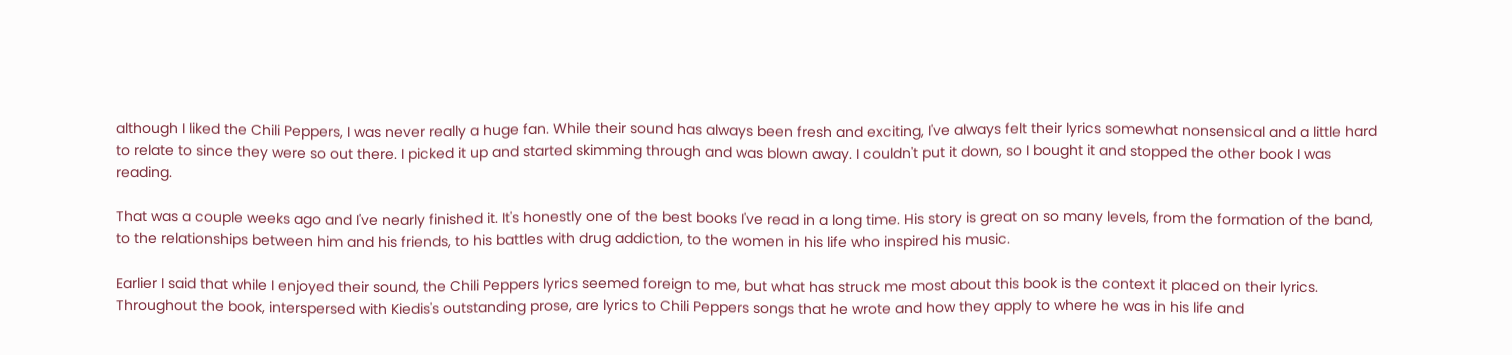although I liked the Chili Peppers, I was never really a huge fan. While their sound has always been fresh and exciting, I've always felt their lyrics somewhat nonsensical and a little hard to relate to since they were so out there. I picked it up and started skimming through and was blown away. I couldn't put it down, so I bought it and stopped the other book I was reading.

That was a couple weeks ago and I've nearly finished it. It's honestly one of the best books I've read in a long time. His story is great on so many levels, from the formation of the band, to the relationships between him and his friends, to his battles with drug addiction, to the women in his life who inspired his music.

Earlier I said that while I enjoyed their sound, the Chili Peppers lyrics seemed foreign to me, but what has struck me most about this book is the context it placed on their lyrics. Throughout the book, interspersed with Kiedis's outstanding prose, are lyrics to Chili Peppers songs that he wrote and how they apply to where he was in his life and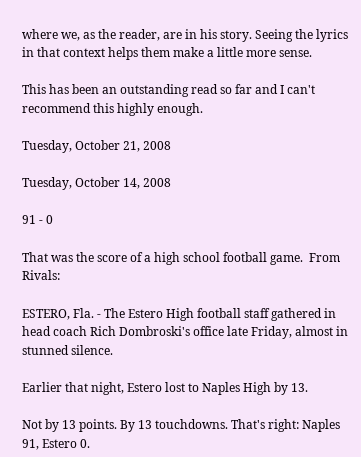where we, as the reader, are in his story. Seeing the lyrics in that context helps them make a little more sense.

This has been an outstanding read so far and I can't recommend this highly enough.

Tuesday, October 21, 2008

Tuesday, October 14, 2008

91 - 0

That was the score of a high school football game.  From Rivals:

ESTERO, Fla. - The Estero High football staff gathered in head coach Rich Dombroski's office late Friday, almost in stunned silence.

Earlier that night, Estero lost to Naples High by 13.

Not by 13 points. By 13 touchdowns. That's right: Naples 91, Estero 0.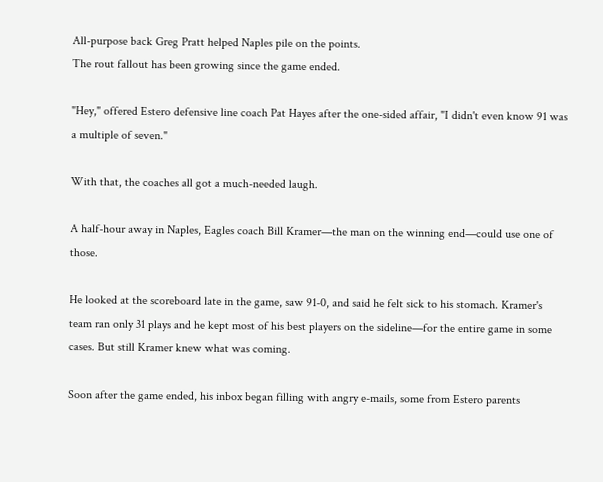All-purpose back Greg Pratt helped Naples pile on the points.
The rout fallout has been growing since the game ended.

"Hey," offered Estero defensive line coach Pat Hayes after the one-sided affair, "I didn't even know 91 was a multiple of seven."

With that, the coaches all got a much-needed laugh.

A half-hour away in Naples, Eagles coach Bill Kramer—the man on the winning end—could use one of those.

He looked at the scoreboard late in the game, saw 91-0, and said he felt sick to his stomach. Kramer's team ran only 31 plays and he kept most of his best players on the sideline—for the entire game in some cases. But still Kramer knew what was coming.

Soon after the game ended, his inbox began filling with angry e-mails, some from Estero parents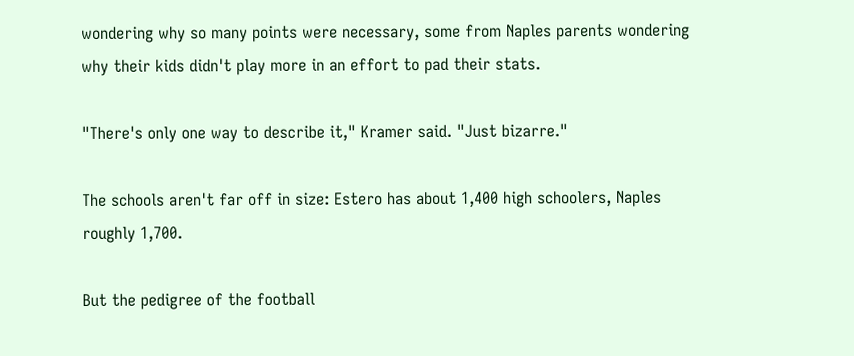wondering why so many points were necessary, some from Naples parents wondering why their kids didn't play more in an effort to pad their stats.

"There's only one way to describe it," Kramer said. "Just bizarre."

The schools aren't far off in size: Estero has about 1,400 high schoolers, Naples roughly 1,700.

But the pedigree of the football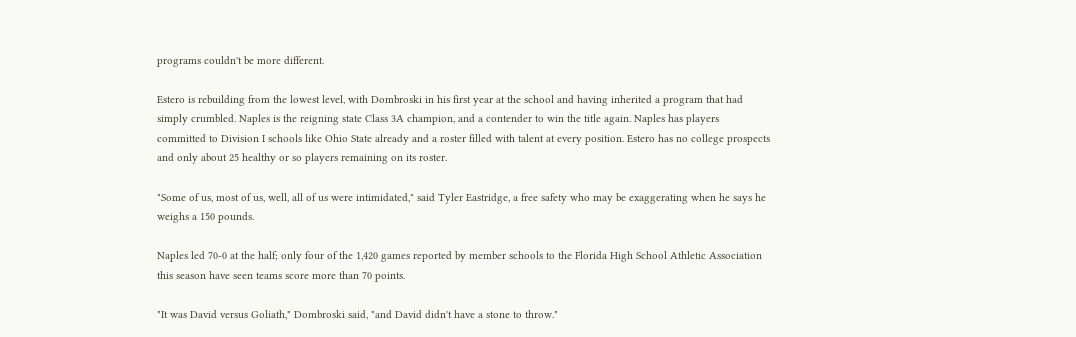programs couldn't be more different.

Estero is rebuilding from the lowest level, with Dombroski in his first year at the school and having inherited a program that had simply crumbled. Naples is the reigning state Class 3A champion, and a contender to win the title again. Naples has players committed to Division I schools like Ohio State already and a roster filled with talent at every position. Estero has no college prospects and only about 25 healthy or so players remaining on its roster.

"Some of us, most of us, well, all of us were intimidated," said Tyler Eastridge, a free safety who may be exaggerating when he says he weighs a 150 pounds.

Naples led 70-0 at the half; only four of the 1,420 games reported by member schools to the Florida High School Athletic Association this season have seen teams score more than 70 points.

"It was David versus Goliath," Dombroski said, "and David didn't have a stone to throw."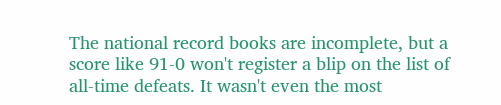The national record books are incomplete, but a score like 91-0 won't register a blip on the list of all-time defeats. It wasn't even the most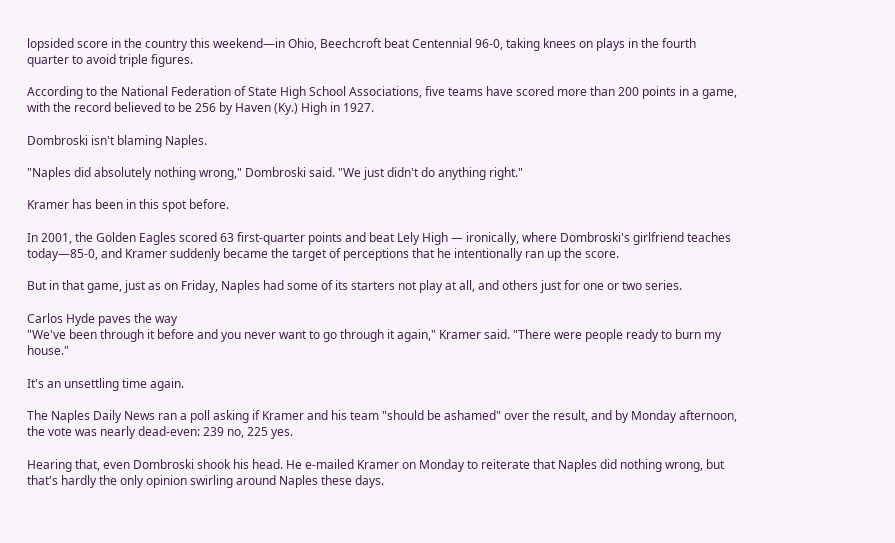lopsided score in the country this weekend—in Ohio, Beechcroft beat Centennial 96-0, taking knees on plays in the fourth quarter to avoid triple figures.

According to the National Federation of State High School Associations, five teams have scored more than 200 points in a game, with the record believed to be 256 by Haven (Ky.) High in 1927.

Dombroski isn't blaming Naples.

"Naples did absolutely nothing wrong," Dombroski said. "We just didn't do anything right."

Kramer has been in this spot before.

In 2001, the Golden Eagles scored 63 first-quarter points and beat Lely High — ironically, where Dombroski's girlfriend teaches today—85-0, and Kramer suddenly became the target of perceptions that he intentionally ran up the score.

But in that game, just as on Friday, Naples had some of its starters not play at all, and others just for one or two series.

Carlos Hyde paves the way
"We've been through it before and you never want to go through it again," Kramer said. "There were people ready to burn my house."

It's an unsettling time again.

The Naples Daily News ran a poll asking if Kramer and his team "should be ashamed" over the result, and by Monday afternoon, the vote was nearly dead-even: 239 no, 225 yes.

Hearing that, even Dombroski shook his head. He e-mailed Kramer on Monday to reiterate that Naples did nothing wrong, but that's hardly the only opinion swirling around Naples these days.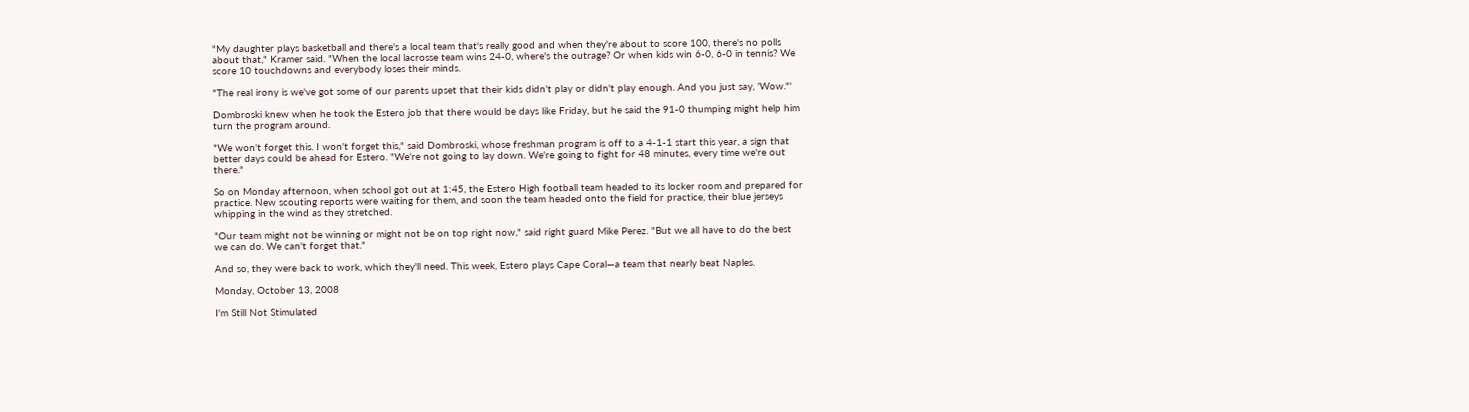"My daughter plays basketball and there's a local team that's really good and when they're about to score 100, there's no polls about that," Kramer said. "When the local lacrosse team wins 24-0, where's the outrage? Or when kids win 6-0, 6-0 in tennis? We score 10 touchdowns and everybody loses their minds.

"The real irony is we've got some of our parents upset that their kids didn't play or didn't play enough. And you just say, 'Wow."'

Dombroski knew when he took the Estero job that there would be days like Friday, but he said the 91-0 thumping might help him turn the program around.

"We won't forget this. I won't forget this," said Dombroski, whose freshman program is off to a 4-1-1 start this year, a sign that better days could be ahead for Estero. "We're not going to lay down. We're going to fight for 48 minutes, every time we're out there."

So on Monday afternoon, when school got out at 1:45, the Estero High football team headed to its locker room and prepared for practice. New scouting reports were waiting for them, and soon the team headed onto the field for practice, their blue jerseys whipping in the wind as they stretched.

"Our team might not be winning or might not be on top right now," said right guard Mike Perez. "But we all have to do the best we can do. We can't forget that."

And so, they were back to work, which they'll need. This week, Estero plays Cape Coral—a team that nearly beat Naples.

Monday, October 13, 2008

I'm Still Not Stimulated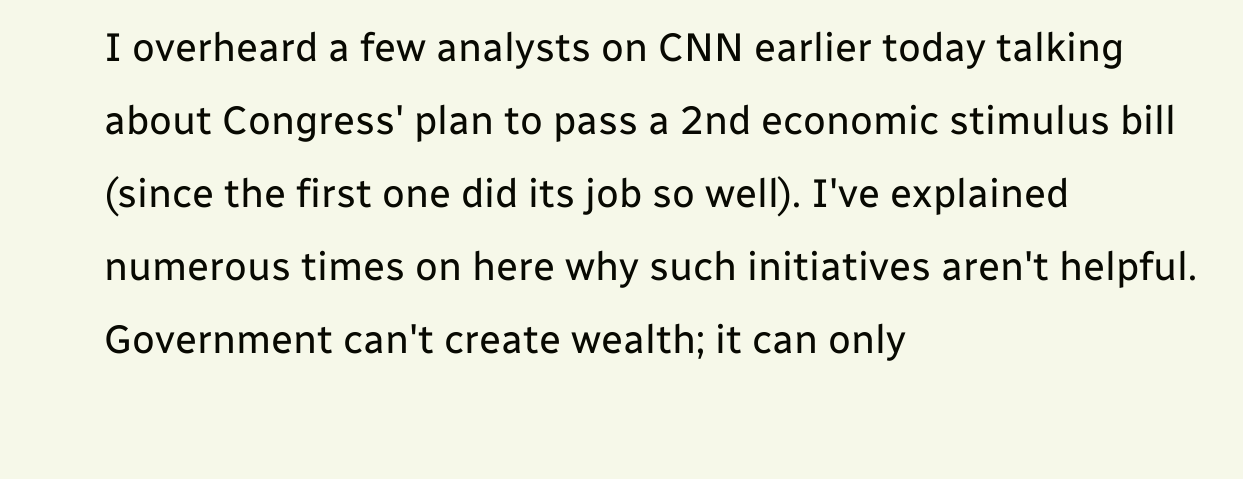I overheard a few analysts on CNN earlier today talking about Congress' plan to pass a 2nd economic stimulus bill (since the first one did its job so well). I've explained numerous times on here why such initiatives aren't helpful. Government can't create wealth; it can only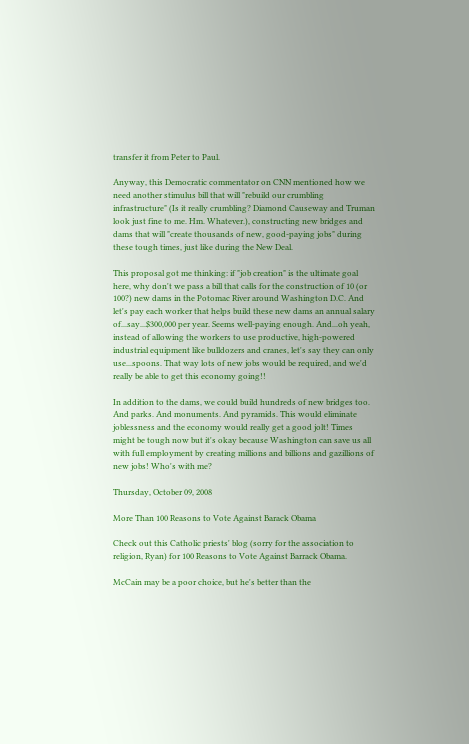transfer it from Peter to Paul.

Anyway, this Democratic commentator on CNN mentioned how we need another stimulus bill that will "rebuild our crumbling infrastructure" (Is it really crumbling? Diamond Causeway and Truman look just fine to me. Hm. Whatever.), constructing new bridges and dams that will "create thousands of new, good-paying jobs" during these tough times, just like during the New Deal.

This proposal got me thinking: if "job creation" is the ultimate goal here, why don't we pass a bill that calls for the construction of 10 (or 100?) new dams in the Potomac River around Washington D.C. And let's pay each worker that helps build these new dams an annual salary of...say...$300,000 per year. Seems well-paying enough. And...oh yeah, instead of allowing the workers to use productive, high-powered industrial equipment like bulldozers and cranes, let's say they can only use...spoons. That way lots of new jobs would be required, and we'd really be able to get this economy going!!

In addition to the dams, we could build hundreds of new bridges too. And parks. And monuments. And pyramids. This would eliminate joblessness and the economy would really get a good jolt! Times might be tough now but it's okay because Washington can save us all with full employment by creating millions and billions and gazillions of new jobs! Who's with me?

Thursday, October 09, 2008

More Than 100 Reasons to Vote Against Barack Obama

Check out this Catholic priests' blog (sorry for the association to religion, Ryan) for 100 Reasons to Vote Against Barrack Obama.

McCain may be a poor choice, but he's better than the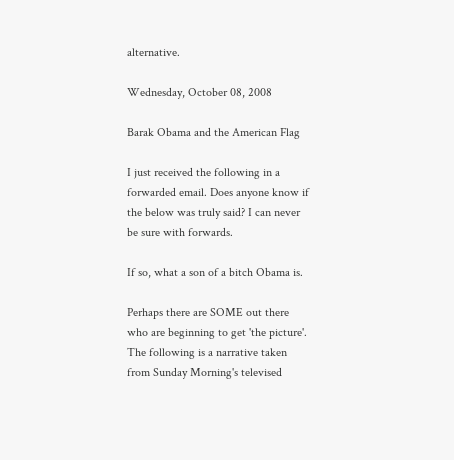alternative.

Wednesday, October 08, 2008

Barak Obama and the American Flag

I just received the following in a forwarded email. Does anyone know if the below was truly said? I can never be sure with forwards.

If so, what a son of a bitch Obama is.

Perhaps there are SOME out there who are beginning to get 'the picture'. The following is a narrative taken from Sunday Morning's televised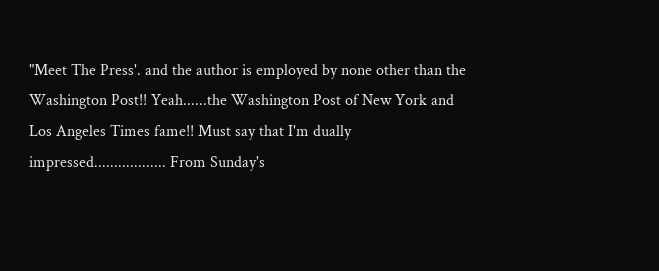"Meet The Press'. and the author is employed by none other than the Washington Post!! Yeah......the Washington Post of New York and Los Angeles Times fame!! Must say that I'm dually impressed.................. From Sunday's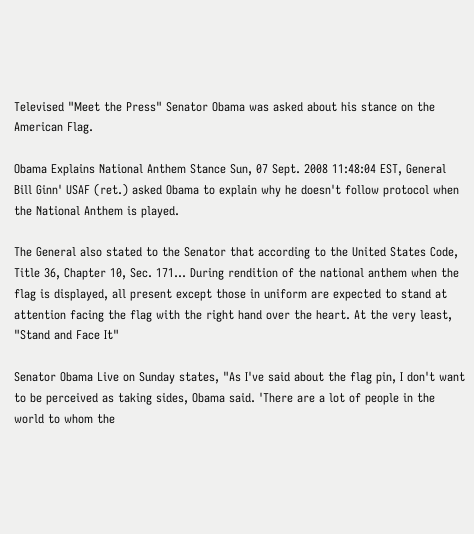Televised "Meet the Press" Senator Obama was asked about his stance on the American Flag.

Obama Explains National Anthem Stance Sun, 07 Sept. 2008 11:48:04 EST, General Bill Ginn' USAF (ret.) asked Obama to explain why he doesn't follow protocol when the National Anthem is played.

The General also stated to the Senator that according to the United States Code,
Title 36, Chapter 10, Sec. 171... During rendition of the national anthem when the flag is displayed, all present except those in uniform are expected to stand at attention facing the flag with the right hand over the heart. At the very least, "Stand and Face It"

Senator Obama Live on Sunday states, "As I've said about the flag pin, I don't want to be perceived as taking sides, Obama said. 'There are a lot of people in the world to whom the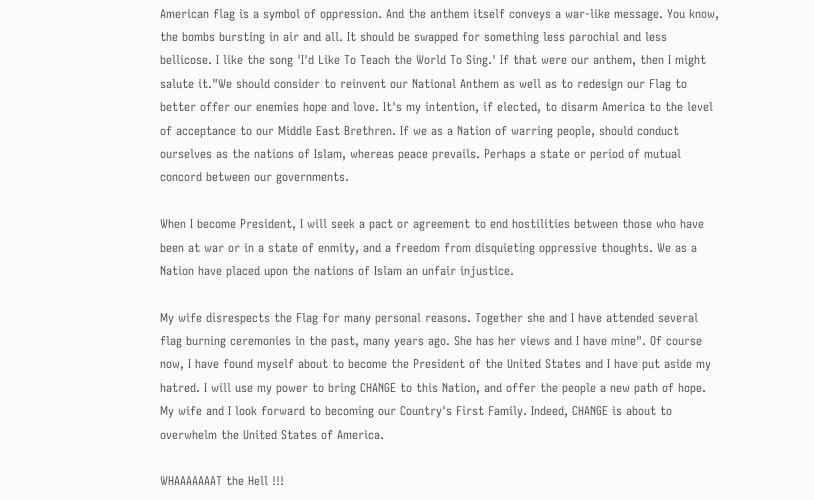American flag is a symbol of oppression. And the anthem itself conveys a war-like message. You know, the bombs bursting in air and all. It should be swapped for something less parochial and less bellicose. I like the song 'I'd Like To Teach the World To Sing.' If that were our anthem, then I might salute it."We should consider to reinvent our National Anthem as well as to redesign our Flag to better offer our enemies hope and love. It's my intention, if elected, to disarm America to the level of acceptance to our Middle East Brethren. If we as a Nation of warring people, should conduct ourselves as the nations of Islam, whereas peace prevails. Perhaps a state or period of mutual concord between our governments.

When I become President, I will seek a pact or agreement to end hostilities between those who have been at war or in a state of enmity, and a freedom from disquieting oppressive thoughts. We as a Nation have placed upon the nations of Islam an unfair injustice.

My wife disrespects the Flag for many personal reasons. Together she and I have attended several flag burning ceremonies in the past, many years ago. She has her views and I have mine". Of course now, I have found myself about to become the President of the United States and I have put aside my hatred. I will use my power to bring CHANGE to this Nation, and offer the people a new path of hope. My wife and I look forward to becoming our Country's First Family. Indeed, CHANGE is about to overwhelm the United States of America.

WHAAAAAAAT the Hell !!!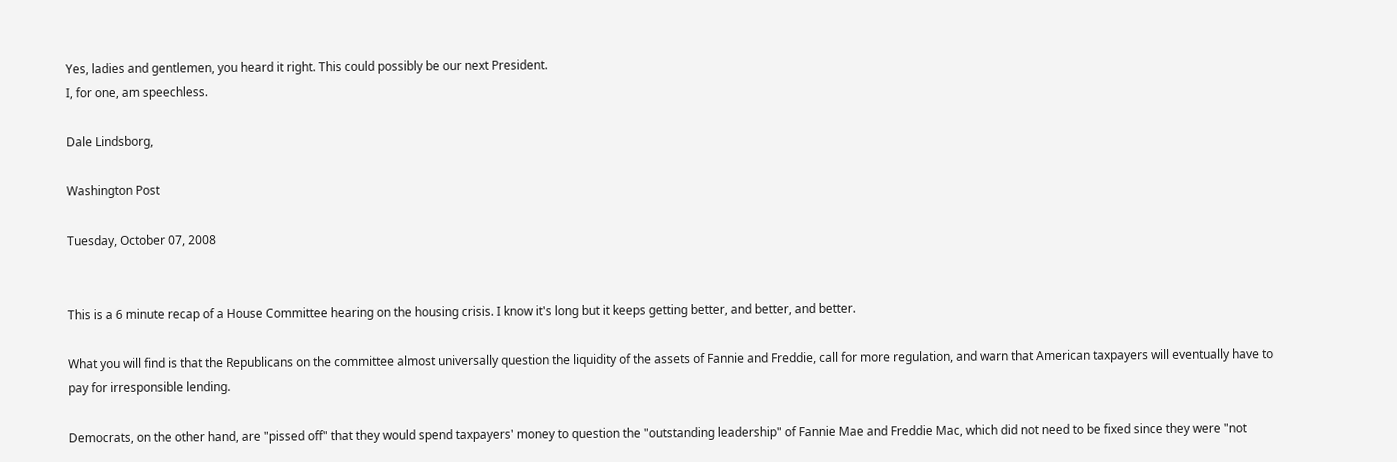Yes, ladies and gentlemen, you heard it right. This could possibly be our next President.
I, for one, am speechless.

Dale Lindsborg,

Washington Post

Tuesday, October 07, 2008


This is a 6 minute recap of a House Committee hearing on the housing crisis. I know it's long but it keeps getting better, and better, and better.

What you will find is that the Republicans on the committee almost universally question the liquidity of the assets of Fannie and Freddie, call for more regulation, and warn that American taxpayers will eventually have to pay for irresponsible lending.

Democrats, on the other hand, are "pissed off" that they would spend taxpayers' money to question the "outstanding leadership" of Fannie Mae and Freddie Mac, which did not need to be fixed since they were "not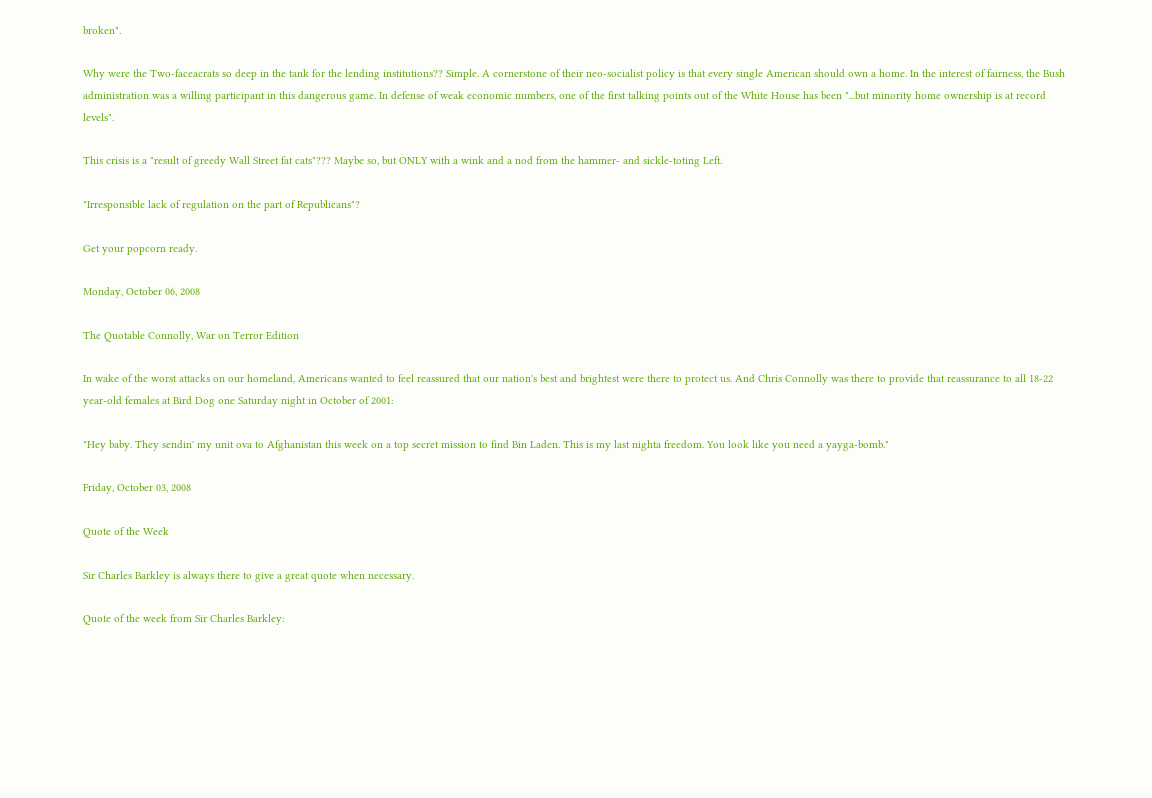broken".

Why were the Two-faceacrats so deep in the tank for the lending institutions?? Simple. A cornerstone of their neo-socialist policy is that every single American should own a home. In the interest of fairness, the Bush administration was a willing participant in this dangerous game. In defense of weak economic numbers, one of the first talking points out of the White House has been "...but minority home ownership is at record levels".

This crisis is a "result of greedy Wall Street fat cats"??? Maybe so, but ONLY with a wink and a nod from the hammer- and sickle-toting Left.

"Irresponsible lack of regulation on the part of Republicans"?

Get your popcorn ready.

Monday, October 06, 2008

The Quotable Connolly, War on Terror Edition

In wake of the worst attacks on our homeland, Americans wanted to feel reassured that our nation's best and brightest were there to protect us. And Chris Connolly was there to provide that reassurance to all 18-22 year-old females at Bird Dog one Saturday night in October of 2001:

"Hey baby. They sendin' my unit ova to Afghanistan this week on a top secret mission to find Bin Laden. This is my last nighta freedom. You look like you need a yayga-bomb."

Friday, October 03, 2008

Quote of the Week

Sir Charles Barkley is always there to give a great quote when necessary.

Quote of the week from Sir Charles Barkley: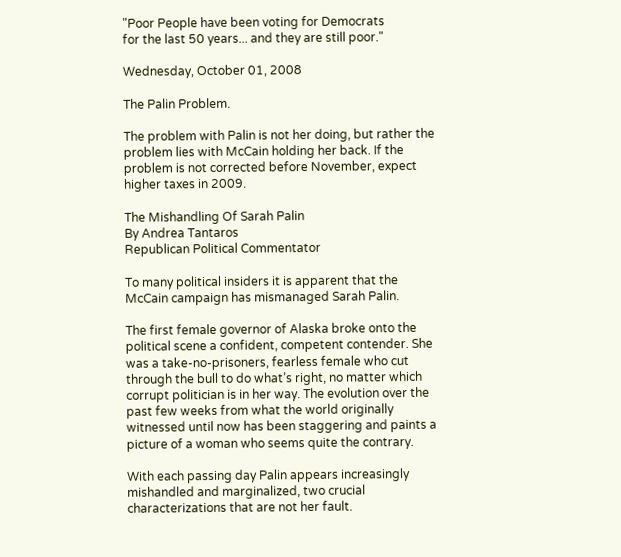"Poor People have been voting for Democrats
for the last 50 years... and they are still poor."

Wednesday, October 01, 2008

The Palin Problem.

The problem with Palin is not her doing, but rather the problem lies with McCain holding her back. If the problem is not corrected before November, expect higher taxes in 2009.

The Mishandling Of Sarah Palin
By Andrea Tantaros
Republican Political Commentator

To many political insiders it is apparent that the McCain campaign has mismanaged Sarah Palin.

The first female governor of Alaska broke onto the political scene a confident, competent contender. She was a take-no-prisoners, fearless female who cut through the bull to do what’s right, no matter which corrupt politician is in her way. The evolution over the past few weeks from what the world originally witnessed until now has been staggering and paints a picture of a woman who seems quite the contrary.

With each passing day Palin appears increasingly mishandled and marginalized, two crucial characterizations that are not her fault.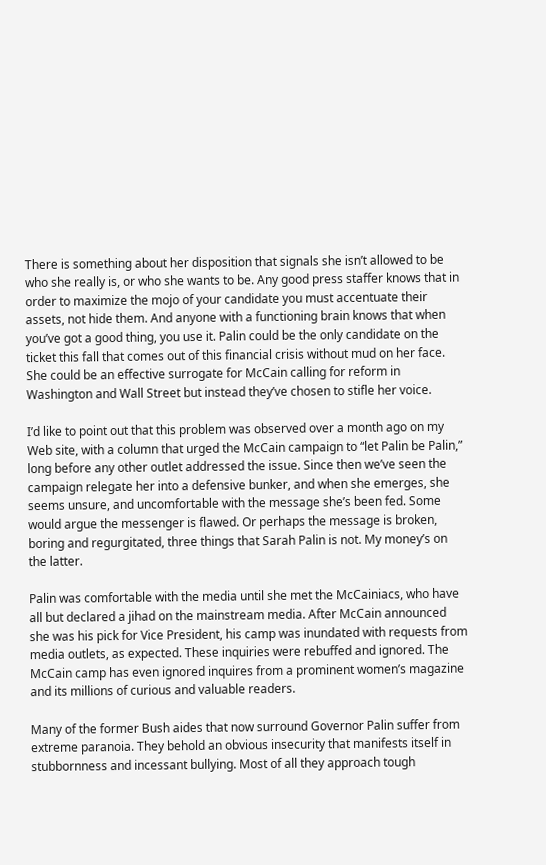There is something about her disposition that signals she isn’t allowed to be who she really is, or who she wants to be. Any good press staffer knows that in order to maximize the mojo of your candidate you must accentuate their assets, not hide them. And anyone with a functioning brain knows that when you’ve got a good thing, you use it. Palin could be the only candidate on the ticket this fall that comes out of this financial crisis without mud on her face. She could be an effective surrogate for McCain calling for reform in Washington and Wall Street but instead they’ve chosen to stifle her voice.

I’d like to point out that this problem was observed over a month ago on my Web site, with a column that urged the McCain campaign to “let Palin be Palin,” long before any other outlet addressed the issue. Since then we’ve seen the campaign relegate her into a defensive bunker, and when she emerges, she seems unsure, and uncomfortable with the message she’s been fed. Some would argue the messenger is flawed. Or perhaps the message is broken, boring and regurgitated, three things that Sarah Palin is not. My money’s on the latter.

Palin was comfortable with the media until she met the McCainiacs, who have all but declared a jihad on the mainstream media. After McCain announced she was his pick for Vice President, his camp was inundated with requests from media outlets, as expected. These inquiries were rebuffed and ignored. The McCain camp has even ignored inquires from a prominent women’s magazine and its millions of curious and valuable readers.

Many of the former Bush aides that now surround Governor Palin suffer from extreme paranoia. They behold an obvious insecurity that manifests itself in stubbornness and incessant bullying. Most of all they approach tough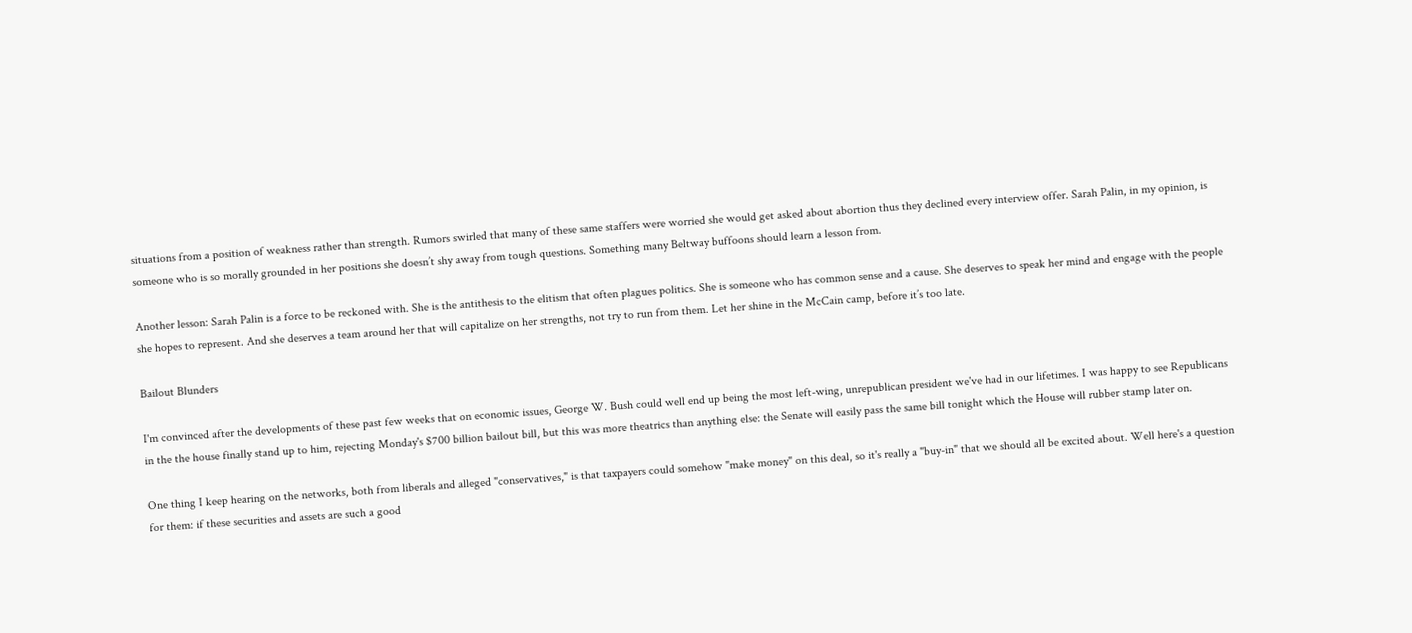situations from a position of weakness rather than strength. Rumors swirled that many of these same staffers were worried she would get asked about abortion thus they declined every interview offer. Sarah Palin, in my opinion, is someone who is so morally grounded in her positions she doesn’t shy away from tough questions. Something many Beltway buffoons should learn a lesson from.

Another lesson: Sarah Palin is a force to be reckoned with. She is the antithesis to the elitism that often plagues politics. She is someone who has common sense and a cause. She deserves to speak her mind and engage with the people she hopes to represent. And she deserves a team around her that will capitalize on her strengths, not try to run from them. Let her shine in the McCain camp, before it’s too late.

Bailout Blunders

I'm convinced after the developments of these past few weeks that on economic issues, George W. Bush could well end up being the most left-wing, unrepublican president we've had in our lifetimes. I was happy to see Republicans in the the house finally stand up to him, rejecting Monday's $700 billion bailout bill, but this was more theatrics than anything else: the Senate will easily pass the same bill tonight which the House will rubber stamp later on.

One thing I keep hearing on the networks, both from liberals and alleged "conservatives," is that taxpayers could somehow "make money" on this deal, so it's really a "buy-in" that we should all be excited about. Well here's a question for them: if these securities and assets are such a good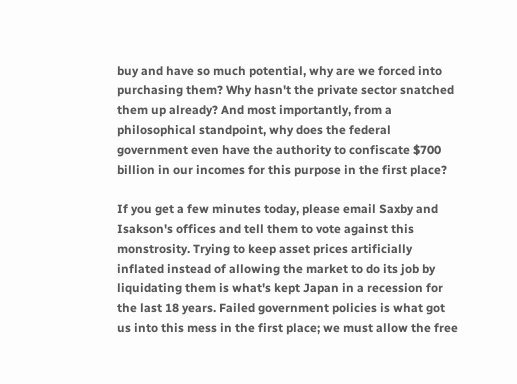buy and have so much potential, why are we forced into purchasing them? Why hasn't the private sector snatched them up already? And most importantly, from a philosophical standpoint, why does the federal government even have the authority to confiscate $700 billion in our incomes for this purpose in the first place?

If you get a few minutes today, please email Saxby and Isakson's offices and tell them to vote against this monstrosity. Trying to keep asset prices artificially inflated instead of allowing the market to do its job by liquidating them is what's kept Japan in a recession for the last 18 years. Failed government policies is what got us into this mess in the first place; we must allow the free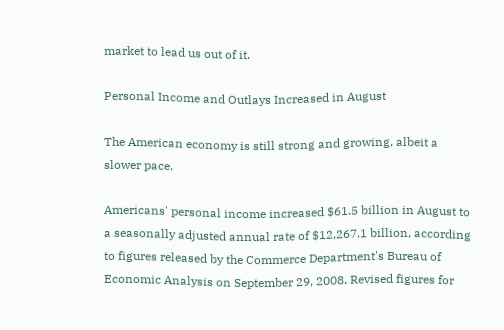market to lead us out of it.

Personal Income and Outlays Increased in August

The American economy is still strong and growing, albeit a slower pace.

Americans' personal income increased $61.5 billion in August to a seasonally adjusted annual rate of $12,267.1 billion, according to figures released by the Commerce Department's Bureau of Economic Analysis on September 29, 2008. Revised figures for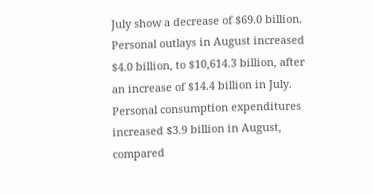July show a decrease of $69.0 billion. Personal outlays in August increased $4.0 billion, to $10,614.3 billion, after an increase of $14.4 billion in July. Personal consumption expenditures increased $3.9 billion in August, compared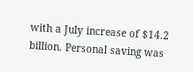with a July increase of $14.2 billion. Personal saving was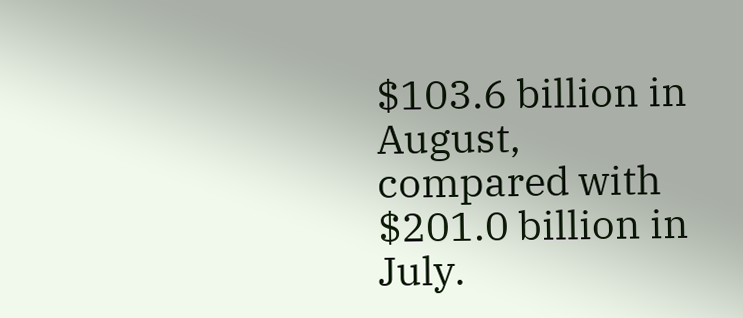$103.6 billion in August, compared with $201.0 billion in July.